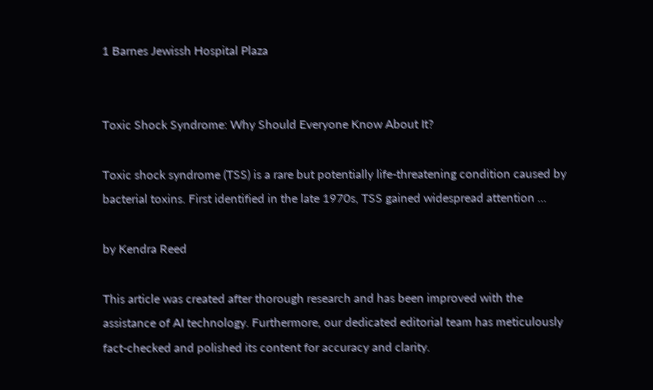1 Barnes Jewissh Hospital Plaza


Toxic Shock Syndrome: Why Should Everyone Know About It?

Toxic shock syndrome (TSS) is a rare but potentially life-threatening condition caused by bacterial toxins. First identified in the late 1970s, TSS gained widespread attention ...

by Kendra Reed

This article was created after thorough research and has been improved with the assistance of AI technology. Furthermore, our dedicated editorial team has meticulously fact-checked and polished its content for accuracy and clarity.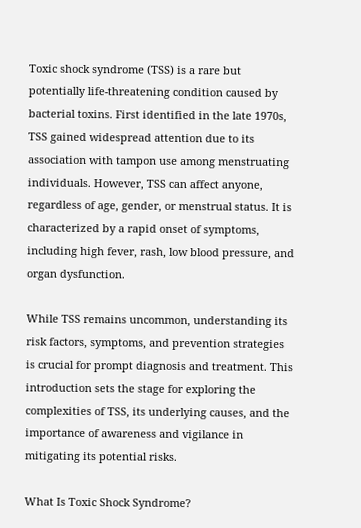Toxic shock syndrome (TSS) is a rare but potentially life-threatening condition caused by bacterial toxins. First identified in the late 1970s, TSS gained widespread attention due to its association with tampon use among menstruating individuals. However, TSS can affect anyone, regardless of age, gender, or menstrual status. It is characterized by a rapid onset of symptoms, including high fever, rash, low blood pressure, and organ dysfunction.

While TSS remains uncommon, understanding its risk factors, symptoms, and prevention strategies is crucial for prompt diagnosis and treatment. This introduction sets the stage for exploring the complexities of TSS, its underlying causes, and the importance of awareness and vigilance in mitigating its potential risks.

What Is Toxic Shock Syndrome?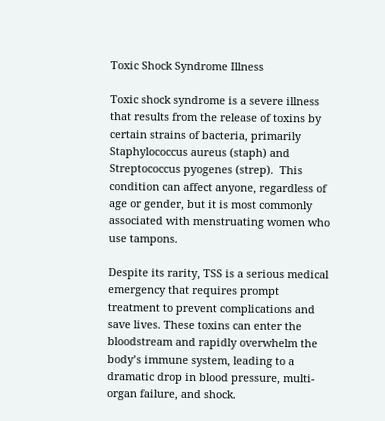Toxic Shock Syndrome Illness

Toxic shock syndrome is a severe illness that results from the release of toxins by certain strains of bacteria, primarily Staphylococcus aureus (staph) and Streptococcus pyogenes (strep).  This condition can affect anyone, regardless of age or gender, but it is most commonly associated with menstruating women who use tampons.

Despite its rarity, TSS is a serious medical emergency that requires prompt treatment to prevent complications and save lives. These toxins can enter the bloodstream and rapidly overwhelm the body’s immune system, leading to a dramatic drop in blood pressure, multi-organ failure, and shock.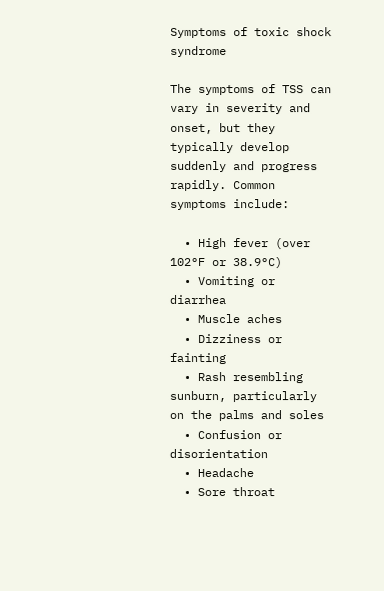Symptoms of toxic shock syndrome

The symptoms of TSS can vary in severity and onset, but they typically develop suddenly and progress rapidly. Common symptoms include:

  • High fever (over 102°F or 38.9°C)
  • Vomiting or diarrhea
  • Muscle aches
  • Dizziness or fainting
  • Rash resembling sunburn, particularly on the palms and soles
  • Confusion or disorientation
  • Headache
  • Sore throat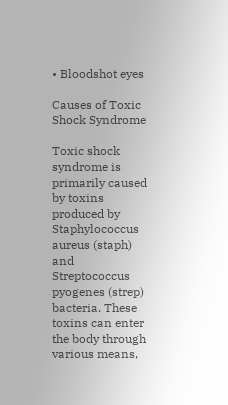• Bloodshot eyes

Causes of Toxic Shock Syndrome

Toxic shock syndrome is primarily caused by toxins produced by Staphylococcus aureus (staph) and Streptococcus pyogenes (strep) bacteria. These toxins can enter the body through various means,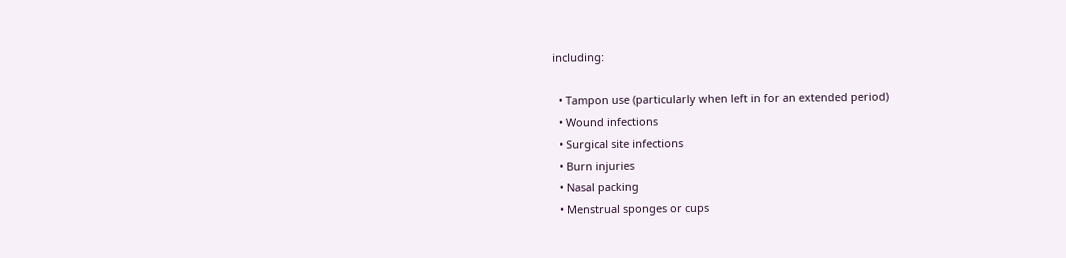including:

  • Tampon use (particularly when left in for an extended period)
  • Wound infections
  • Surgical site infections
  • Burn injuries
  • Nasal packing
  • Menstrual sponges or cups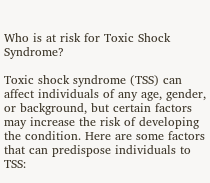Who is at risk for Toxic Shock Syndrome?

Toxic shock syndrome (TSS) can affect individuals of any age, gender, or background, but certain factors may increase the risk of developing the condition. Here are some factors that can predispose individuals to TSS: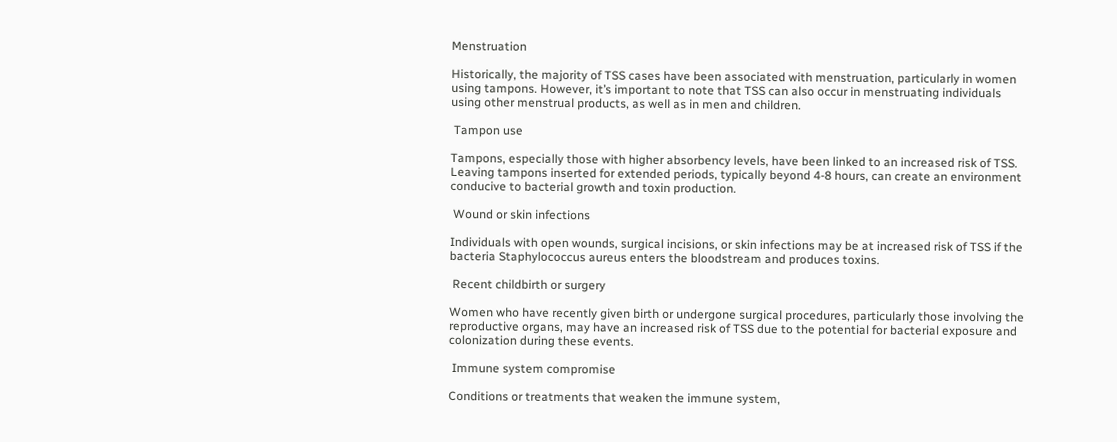Menstruation

Historically, the majority of TSS cases have been associated with menstruation, particularly in women using tampons. However, it’s important to note that TSS can also occur in menstruating individuals using other menstrual products, as well as in men and children.

 Tampon use

Tampons, especially those with higher absorbency levels, have been linked to an increased risk of TSS. Leaving tampons inserted for extended periods, typically beyond 4-8 hours, can create an environment conducive to bacterial growth and toxin production.

 Wound or skin infections

Individuals with open wounds, surgical incisions, or skin infections may be at increased risk of TSS if the bacteria Staphylococcus aureus enters the bloodstream and produces toxins.

 Recent childbirth or surgery

Women who have recently given birth or undergone surgical procedures, particularly those involving the reproductive organs, may have an increased risk of TSS due to the potential for bacterial exposure and colonization during these events.

 Immune system compromise

Conditions or treatments that weaken the immune system,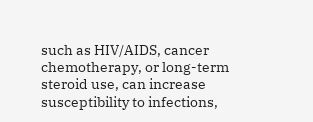such as HIV/AIDS, cancer chemotherapy, or long-term steroid use, can increase susceptibility to infections,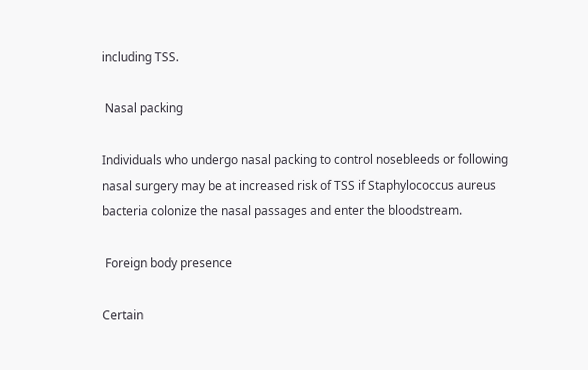including TSS.

 Nasal packing

Individuals who undergo nasal packing to control nosebleeds or following nasal surgery may be at increased risk of TSS if Staphylococcus aureus bacteria colonize the nasal passages and enter the bloodstream.

 Foreign body presence

Certain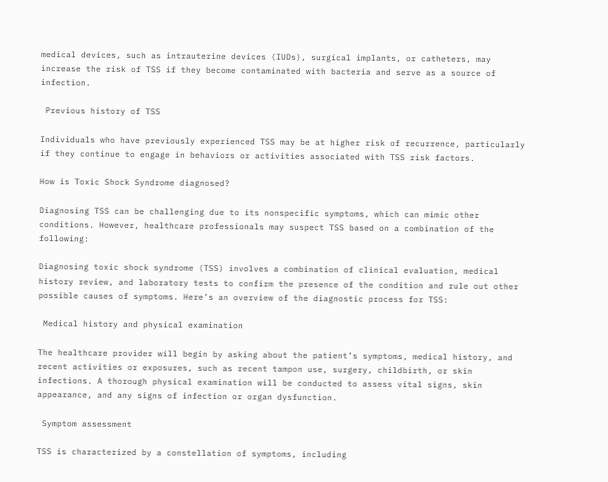medical devices, such as intrauterine devices (IUDs), surgical implants, or catheters, may increase the risk of TSS if they become contaminated with bacteria and serve as a source of infection.

 Previous history of TSS

Individuals who have previously experienced TSS may be at higher risk of recurrence, particularly if they continue to engage in behaviors or activities associated with TSS risk factors.

How is Toxic Shock Syndrome diagnosed?

Diagnosing TSS can be challenging due to its nonspecific symptoms, which can mimic other conditions. However, healthcare professionals may suspect TSS based on a combination of the following:

Diagnosing toxic shock syndrome (TSS) involves a combination of clinical evaluation, medical history review, and laboratory tests to confirm the presence of the condition and rule out other possible causes of symptoms. Here’s an overview of the diagnostic process for TSS:

 Medical history and physical examination

The healthcare provider will begin by asking about the patient’s symptoms, medical history, and recent activities or exposures, such as recent tampon use, surgery, childbirth, or skin infections. A thorough physical examination will be conducted to assess vital signs, skin appearance, and any signs of infection or organ dysfunction.

 Symptom assessment

TSS is characterized by a constellation of symptoms, including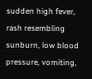sudden high fever, rash resembling sunburn, low blood pressure, vomiting,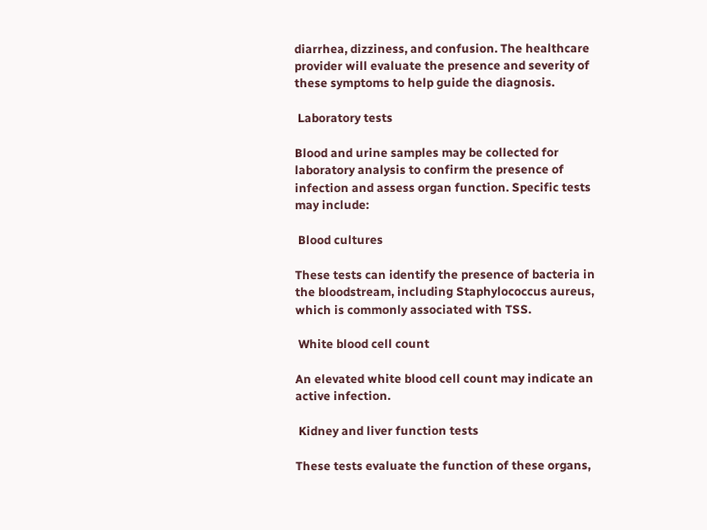diarrhea, dizziness, and confusion. The healthcare provider will evaluate the presence and severity of these symptoms to help guide the diagnosis.

 Laboratory tests

Blood and urine samples may be collected for laboratory analysis to confirm the presence of infection and assess organ function. Specific tests may include:

 Blood cultures

These tests can identify the presence of bacteria in the bloodstream, including Staphylococcus aureus, which is commonly associated with TSS.

 White blood cell count

An elevated white blood cell count may indicate an active infection.

 Kidney and liver function tests

These tests evaluate the function of these organs,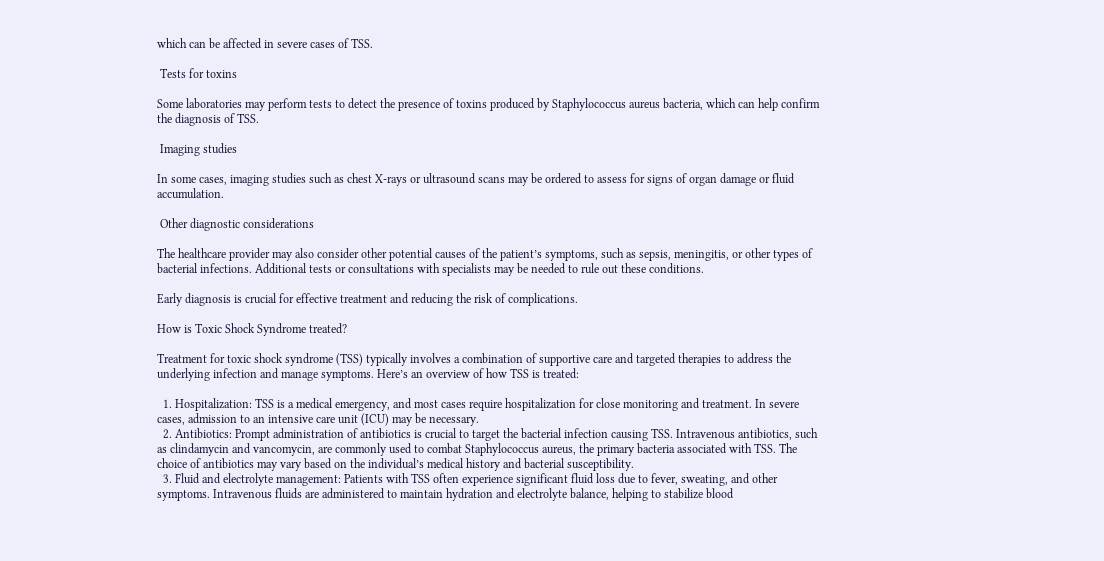which can be affected in severe cases of TSS.

 Tests for toxins

Some laboratories may perform tests to detect the presence of toxins produced by Staphylococcus aureus bacteria, which can help confirm the diagnosis of TSS.

 Imaging studies

In some cases, imaging studies such as chest X-rays or ultrasound scans may be ordered to assess for signs of organ damage or fluid accumulation.

 Other diagnostic considerations

The healthcare provider may also consider other potential causes of the patient’s symptoms, such as sepsis, meningitis, or other types of bacterial infections. Additional tests or consultations with specialists may be needed to rule out these conditions.

Early diagnosis is crucial for effective treatment and reducing the risk of complications.

How is Toxic Shock Syndrome treated?

Treatment for toxic shock syndrome (TSS) typically involves a combination of supportive care and targeted therapies to address the underlying infection and manage symptoms. Here’s an overview of how TSS is treated:

  1. Hospitalization: TSS is a medical emergency, and most cases require hospitalization for close monitoring and treatment. In severe cases, admission to an intensive care unit (ICU) may be necessary.
  2. Antibiotics: Prompt administration of antibiotics is crucial to target the bacterial infection causing TSS. Intravenous antibiotics, such as clindamycin and vancomycin, are commonly used to combat Staphylococcus aureus, the primary bacteria associated with TSS. The choice of antibiotics may vary based on the individual’s medical history and bacterial susceptibility.
  3. Fluid and electrolyte management: Patients with TSS often experience significant fluid loss due to fever, sweating, and other symptoms. Intravenous fluids are administered to maintain hydration and electrolyte balance, helping to stabilize blood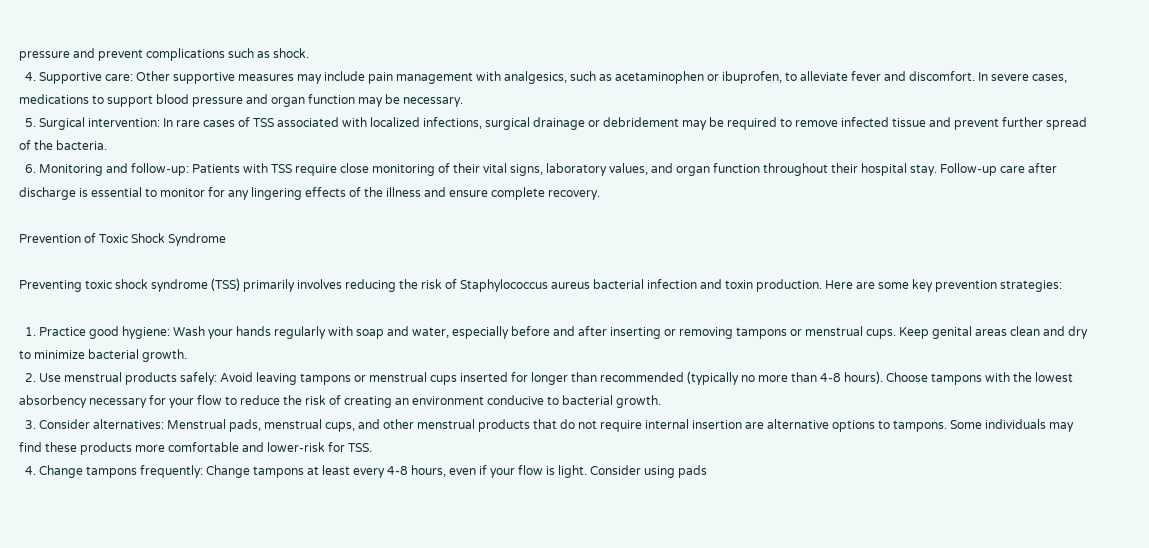pressure and prevent complications such as shock.
  4. Supportive care: Other supportive measures may include pain management with analgesics, such as acetaminophen or ibuprofen, to alleviate fever and discomfort. In severe cases, medications to support blood pressure and organ function may be necessary.
  5. Surgical intervention: In rare cases of TSS associated with localized infections, surgical drainage or debridement may be required to remove infected tissue and prevent further spread of the bacteria.
  6. Monitoring and follow-up: Patients with TSS require close monitoring of their vital signs, laboratory values, and organ function throughout their hospital stay. Follow-up care after discharge is essential to monitor for any lingering effects of the illness and ensure complete recovery.

Prevention of Toxic Shock Syndrome

Preventing toxic shock syndrome (TSS) primarily involves reducing the risk of Staphylococcus aureus bacterial infection and toxin production. Here are some key prevention strategies:

  1. Practice good hygiene: Wash your hands regularly with soap and water, especially before and after inserting or removing tampons or menstrual cups. Keep genital areas clean and dry to minimize bacterial growth.
  2. Use menstrual products safely: Avoid leaving tampons or menstrual cups inserted for longer than recommended (typically no more than 4-8 hours). Choose tampons with the lowest absorbency necessary for your flow to reduce the risk of creating an environment conducive to bacterial growth.
  3. Consider alternatives: Menstrual pads, menstrual cups, and other menstrual products that do not require internal insertion are alternative options to tampons. Some individuals may find these products more comfortable and lower-risk for TSS.
  4. Change tampons frequently: Change tampons at least every 4-8 hours, even if your flow is light. Consider using pads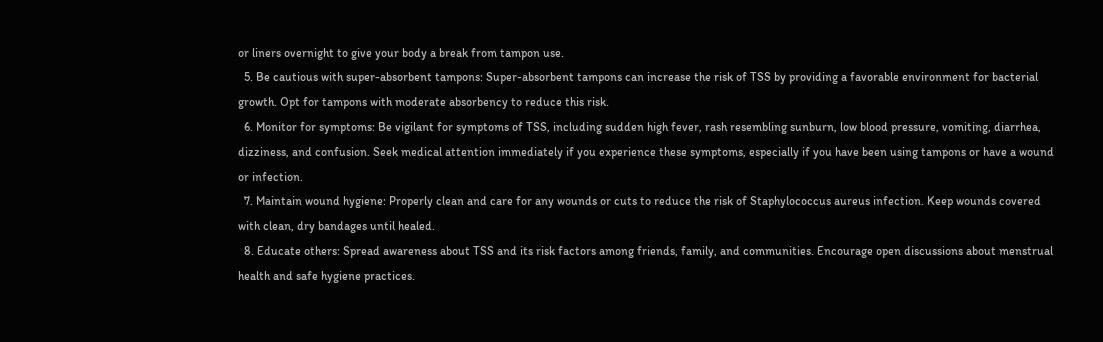or liners overnight to give your body a break from tampon use.
  5. Be cautious with super-absorbent tampons: Super-absorbent tampons can increase the risk of TSS by providing a favorable environment for bacterial growth. Opt for tampons with moderate absorbency to reduce this risk.
  6. Monitor for symptoms: Be vigilant for symptoms of TSS, including sudden high fever, rash resembling sunburn, low blood pressure, vomiting, diarrhea, dizziness, and confusion. Seek medical attention immediately if you experience these symptoms, especially if you have been using tampons or have a wound or infection.
  7. Maintain wound hygiene: Properly clean and care for any wounds or cuts to reduce the risk of Staphylococcus aureus infection. Keep wounds covered with clean, dry bandages until healed.
  8. Educate others: Spread awareness about TSS and its risk factors among friends, family, and communities. Encourage open discussions about menstrual health and safe hygiene practices.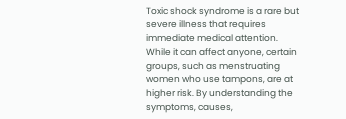Toxic shock syndrome is a rare but severe illness that requires immediate medical attention. While it can affect anyone, certain groups, such as menstruating women who use tampons, are at higher risk. By understanding the symptoms, causes,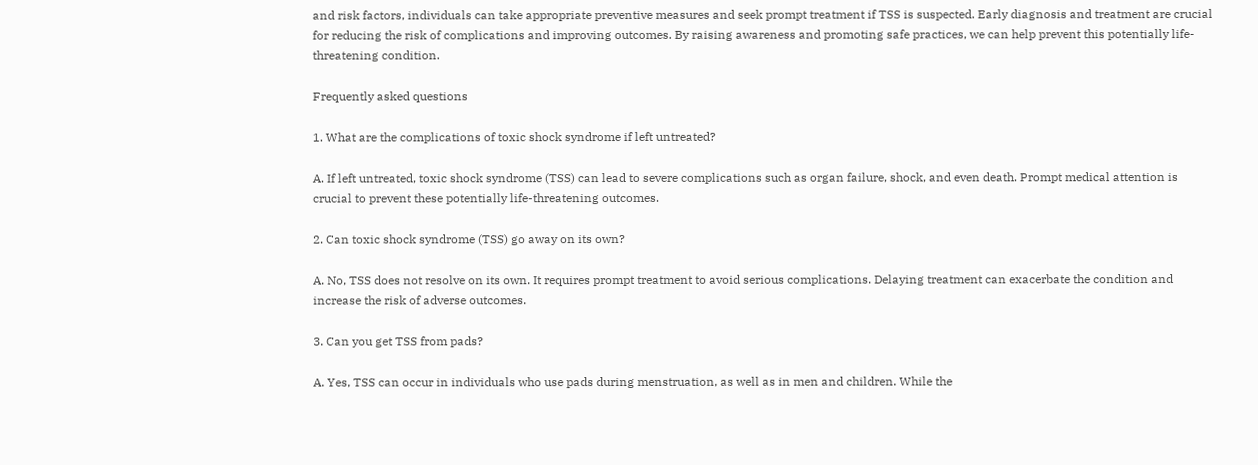and risk factors, individuals can take appropriate preventive measures and seek prompt treatment if TSS is suspected. Early diagnosis and treatment are crucial for reducing the risk of complications and improving outcomes. By raising awareness and promoting safe practices, we can help prevent this potentially life-threatening condition.

Frequently asked questions

1. What are the complications of toxic shock syndrome if left untreated?

A. If left untreated, toxic shock syndrome (TSS) can lead to severe complications such as organ failure, shock, and even death. Prompt medical attention is crucial to prevent these potentially life-threatening outcomes.

2. Can toxic shock syndrome (TSS) go away on its own?

A. No, TSS does not resolve on its own. It requires prompt treatment to avoid serious complications. Delaying treatment can exacerbate the condition and increase the risk of adverse outcomes.

3. Can you get TSS from pads?

A. Yes, TSS can occur in individuals who use pads during menstruation, as well as in men and children. While the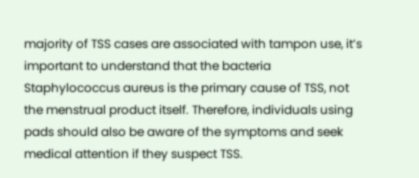majority of TSS cases are associated with tampon use, it’s important to understand that the bacteria Staphylococcus aureus is the primary cause of TSS, not the menstrual product itself. Therefore, individuals using pads should also be aware of the symptoms and seek medical attention if they suspect TSS.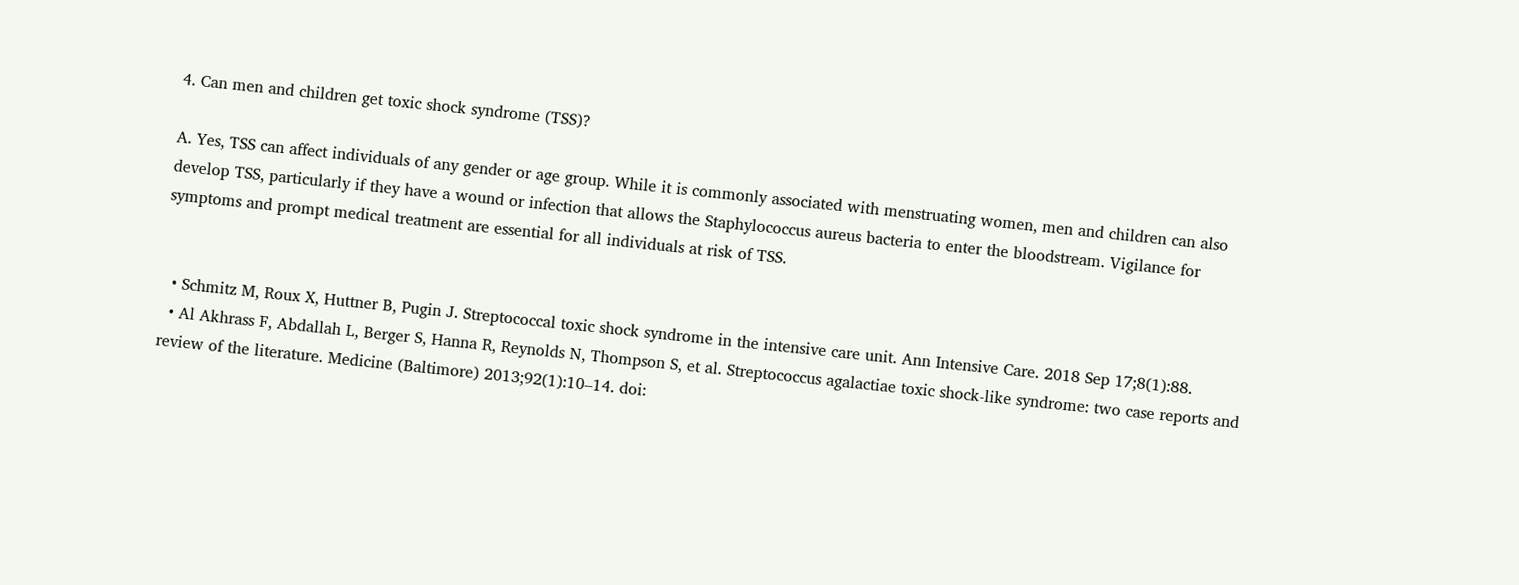4. Can men and children get toxic shock syndrome (TSS)?

A. Yes, TSS can affect individuals of any gender or age group. While it is commonly associated with menstruating women, men and children can also develop TSS, particularly if they have a wound or infection that allows the Staphylococcus aureus bacteria to enter the bloodstream. Vigilance for symptoms and prompt medical treatment are essential for all individuals at risk of TSS.


  • Schmitz M, Roux X, Huttner B, Pugin J. Streptococcal toxic shock syndrome in the intensive care unit. Ann Intensive Care. 2018 Sep 17;8(1):88.
  • Al Akhrass F, Abdallah L, Berger S, Hanna R, Reynolds N, Thompson S, et al. Streptococcus agalactiae toxic shock-like syndrome: two case reports and review of the literature. Medicine (Baltimore) 2013;92(1):10–14. doi: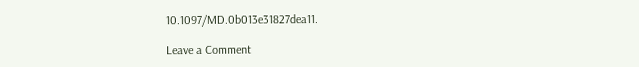10.1097/MD.0b013e31827dea11.

Leave a Comment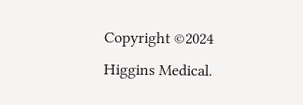Copyright ©2024 Higgins Medical.